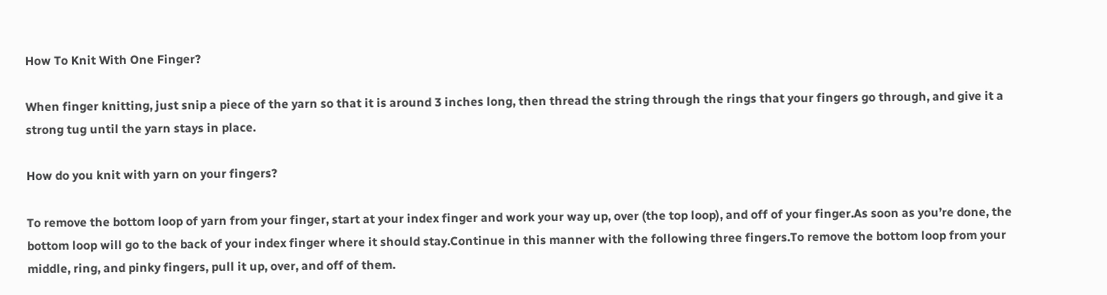How To Knit With One Finger?

When finger knitting, just snip a piece of the yarn so that it is around 3 inches long, then thread the string through the rings that your fingers go through, and give it a strong tug until the yarn stays in place.

How do you knit with yarn on your fingers?

To remove the bottom loop of yarn from your finger, start at your index finger and work your way up, over (the top loop), and off of your finger.As soon as you’re done, the bottom loop will go to the back of your index finger where it should stay.Continue in this manner with the following three fingers.To remove the bottom loop from your middle, ring, and pinky fingers, pull it up, over, and off of them.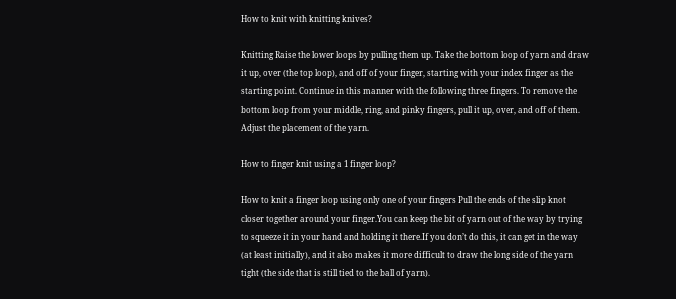How to knit with knitting knives?

Knitting Raise the lower loops by pulling them up. Take the bottom loop of yarn and draw it up, over (the top loop), and off of your finger, starting with your index finger as the starting point. Continue in this manner with the following three fingers. To remove the bottom loop from your middle, ring, and pinky fingers, pull it up, over, and off of them. Adjust the placement of the yarn.

How to finger knit using a 1 finger loop?

How to knit a finger loop using only one of your fingers Pull the ends of the slip knot closer together around your finger.You can keep the bit of yarn out of the way by trying to squeeze it in your hand and holding it there.If you don’t do this, it can get in the way (at least initially), and it also makes it more difficult to draw the long side of the yarn tight (the side that is still tied to the ball of yarn).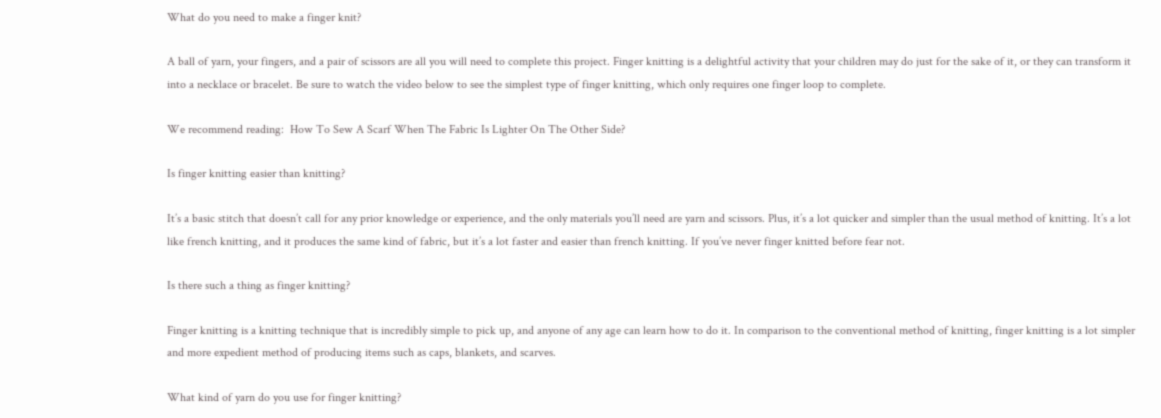What do you need to make a finger knit?

A ball of yarn, your fingers, and a pair of scissors are all you will need to complete this project. Finger knitting is a delightful activity that your children may do just for the sake of it, or they can transform it into a necklace or bracelet. Be sure to watch the video below to see the simplest type of finger knitting, which only requires one finger loop to complete.

We recommend reading:  How To Sew A Scarf When The Fabric Is Lighter On The Other Side?

Is finger knitting easier than knitting?

It’s a basic stitch that doesn’t call for any prior knowledge or experience, and the only materials you’ll need are yarn and scissors. Plus, it’s a lot quicker and simpler than the usual method of knitting. It’s a lot like french knitting, and it produces the same kind of fabric, but it’s a lot faster and easier than french knitting. If you’ve never finger knitted before fear not.

Is there such a thing as finger knitting?

Finger knitting is a knitting technique that is incredibly simple to pick up, and anyone of any age can learn how to do it. In comparison to the conventional method of knitting, finger knitting is a lot simpler and more expedient method of producing items such as caps, blankets, and scarves.

What kind of yarn do you use for finger knitting?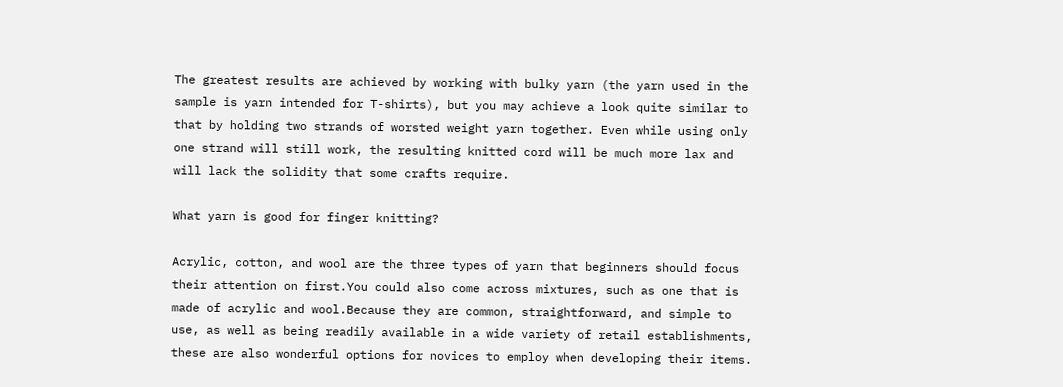The greatest results are achieved by working with bulky yarn (the yarn used in the sample is yarn intended for T-shirts), but you may achieve a look quite similar to that by holding two strands of worsted weight yarn together. Even while using only one strand will still work, the resulting knitted cord will be much more lax and will lack the solidity that some crafts require.

What yarn is good for finger knitting?

Acrylic, cotton, and wool are the three types of yarn that beginners should focus their attention on first.You could also come across mixtures, such as one that is made of acrylic and wool.Because they are common, straightforward, and simple to use, as well as being readily available in a wide variety of retail establishments, these are also wonderful options for novices to employ when developing their items.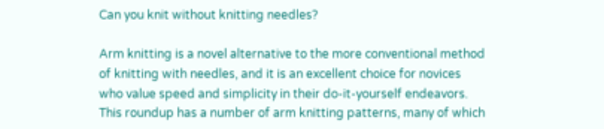Can you knit without knitting needles?

Arm knitting is a novel alternative to the more conventional method of knitting with needles, and it is an excellent choice for novices who value speed and simplicity in their do-it-yourself endeavors. This roundup has a number of arm knitting patterns, many of which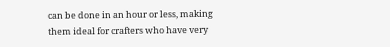can be done in an hour or less, making them ideal for crafters who have very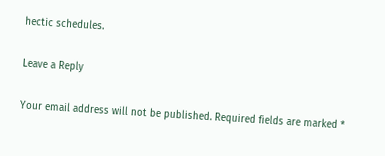hectic schedules.

Leave a Reply

Your email address will not be published. Required fields are marked *